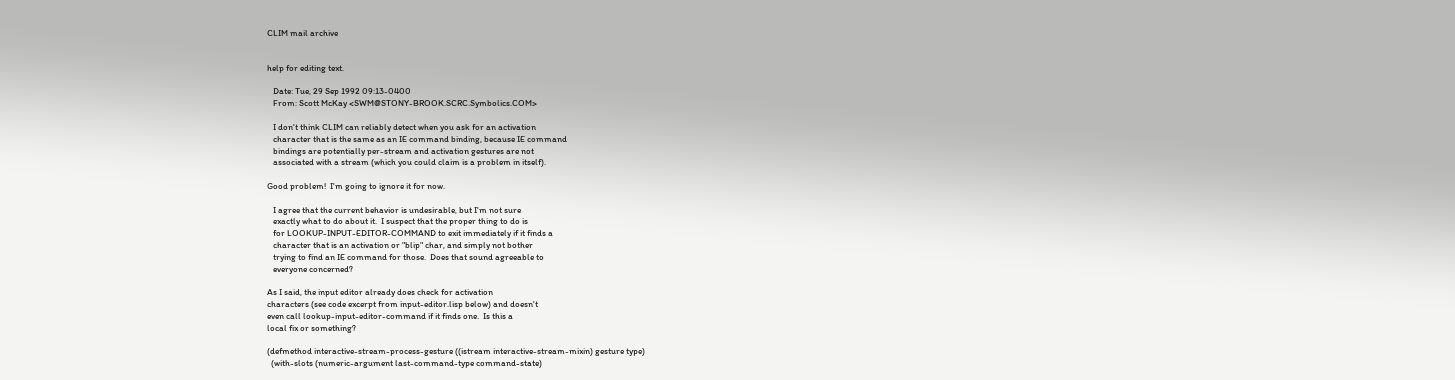CLIM mail archive


help for editing text.

   Date: Tue, 29 Sep 1992 09:13-0400
   From: Scott McKay <SWM@STONY-BROOK.SCRC.Symbolics.COM>

   I don't think CLIM can reliably detect when you ask for an activation
   character that is the same as an IE command binding, because IE command
   bindings are potentially per-stream and activation gestures are not
   associated with a stream (which you could claim is a problem in itself).

Good problem!  I'm going to ignore it for now.

   I agree that the current behavior is undesirable, but I'm not sure
   exactly what to do about it.  I suspect that the proper thing to do is
   for LOOKUP-INPUT-EDITOR-COMMAND to exit immediately if it finds a
   character that is an activation or "blip" char, and simply not bother
   trying to find an IE command for those.  Does that sound agreeable to
   everyone concerned?

As I said, the input editor already does check for activation
characters (see code excerpt from input-editor.lisp below) and doesn't
even call lookup-input-editor-command if it finds one.  Is this a
local fix or something?

(defmethod interactive-stream-process-gesture ((istream interactive-stream-mixin) gesture type)
  (with-slots (numeric-argument last-command-type command-state)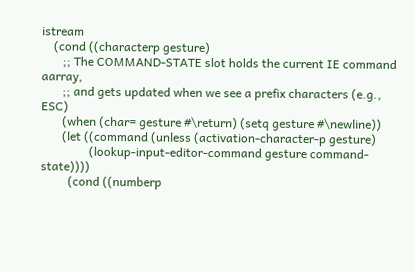istream
    (cond ((characterp gesture)
       ;; The COMMAND-STATE slot holds the current IE command aarray,
       ;; and gets updated when we see a prefix characters (e.g., ESC)
       (when (char= gesture #\return) (setq gesture #\newline))
       (let ((command (unless (activation-character-p gesture)
                (lookup-input-editor-command gesture command-state))))
         (cond ((numberp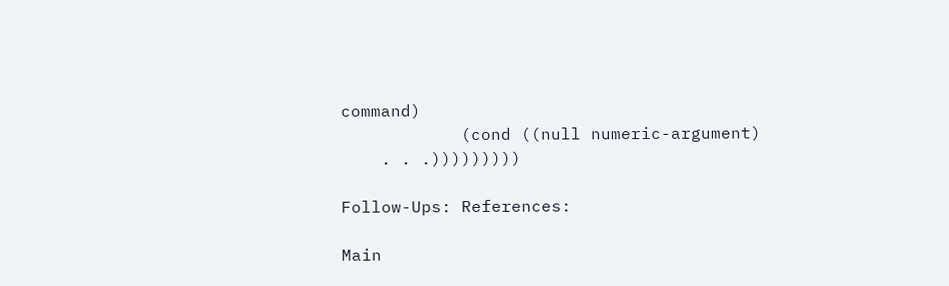command)
            (cond ((null numeric-argument)
    . . .)))))))))

Follow-Ups: References:

Main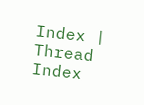Index | Thread Index